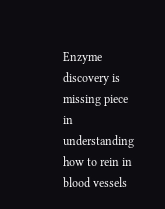Enzyme discovery is missing piece in understanding how to rein in blood vessels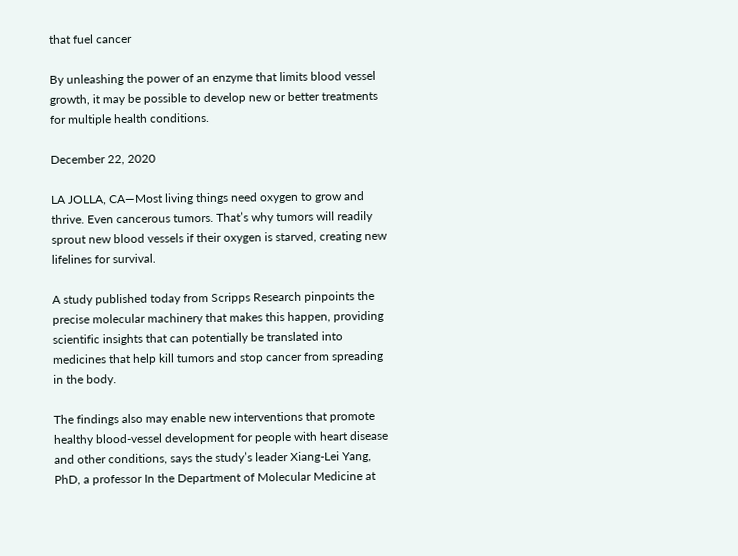that fuel cancer

By unleashing the power of an enzyme that limits blood vessel growth, it may be possible to develop new or better treatments for multiple health conditions.

December 22, 2020

LA JOLLA, CA—Most living things need oxygen to grow and thrive. Even cancerous tumors. That’s why tumors will readily sprout new blood vessels if their oxygen is starved, creating new lifelines for survival.

A study published today from Scripps Research pinpoints the precise molecular machinery that makes this happen, providing scientific insights that can potentially be translated into medicines that help kill tumors and stop cancer from spreading in the body.

The findings also may enable new interventions that promote healthy blood-vessel development for people with heart disease and other conditions, says the study’s leader Xiang-Lei Yang, PhD, a professor In the Department of Molecular Medicine at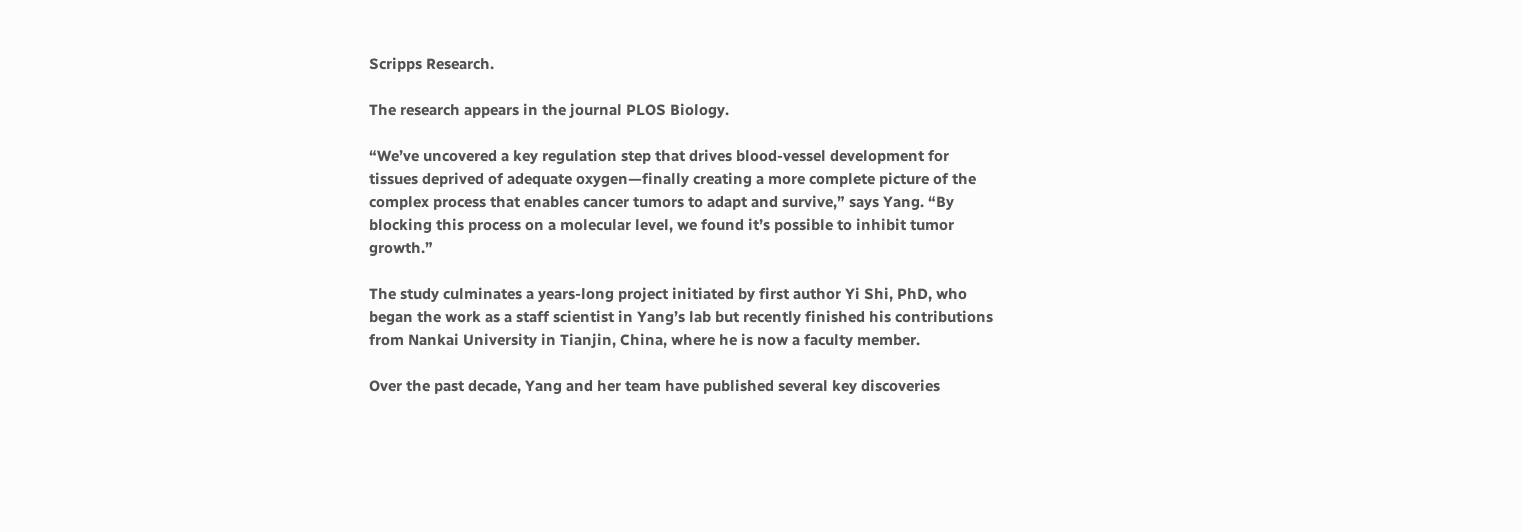Scripps Research.

The research appears in the journal PLOS Biology.

“We’ve uncovered a key regulation step that drives blood-vessel development for tissues deprived of adequate oxygen—finally creating a more complete picture of the complex process that enables cancer tumors to adapt and survive,” says Yang. “By blocking this process on a molecular level, we found it’s possible to inhibit tumor growth.”

The study culminates a years-long project initiated by first author Yi Shi, PhD, who began the work as a staff scientist in Yang’s lab but recently finished his contributions from Nankai University in Tianjin, China, where he is now a faculty member.

Over the past decade, Yang and her team have published several key discoveries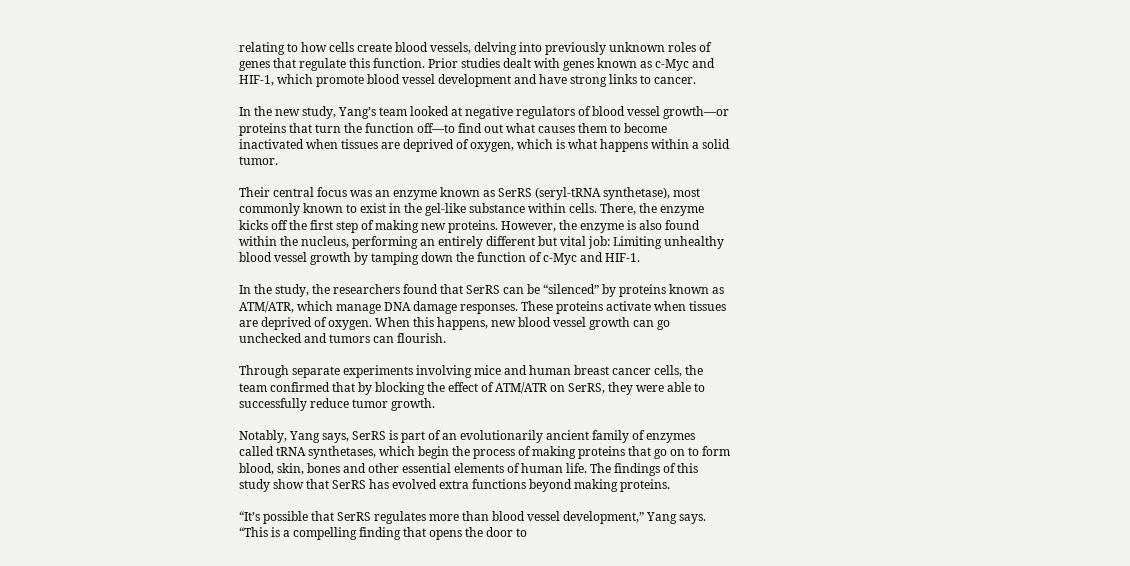relating to how cells create blood vessels, delving into previously unknown roles of genes that regulate this function. Prior studies dealt with genes known as c-Myc and HIF-1, which promote blood vessel development and have strong links to cancer.

In the new study, Yang’s team looked at negative regulators of blood vessel growth—or proteins that turn the function off—to find out what causes them to become inactivated when tissues are deprived of oxygen, which is what happens within a solid tumor.

Their central focus was an enzyme known as SerRS (seryl-tRNA synthetase), most commonly known to exist in the gel-like substance within cells. There, the enzyme kicks off the first step of making new proteins. However, the enzyme is also found within the nucleus, performing an entirely different but vital job: Limiting unhealthy blood vessel growth by tamping down the function of c-Myc and HIF-1.

In the study, the researchers found that SerRS can be “silenced” by proteins known as ATM/ATR, which manage DNA damage responses. These proteins activate when tissues are deprived of oxygen. When this happens, new blood vessel growth can go unchecked and tumors can flourish.

Through separate experiments involving mice and human breast cancer cells, the team confirmed that by blocking the effect of ATM/ATR on SerRS, they were able to successfully reduce tumor growth.

Notably, Yang says, SerRS is part of an evolutionarily ancient family of enzymes called tRNA synthetases, which begin the process of making proteins that go on to form blood, skin, bones and other essential elements of human life. The findings of this study show that SerRS has evolved extra functions beyond making proteins.

“It’s possible that SerRS regulates more than blood vessel development,” Yang says. “This is a compelling finding that opens the door to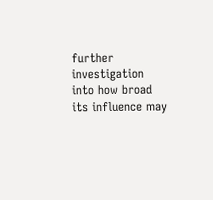further investigation into how broad its influence may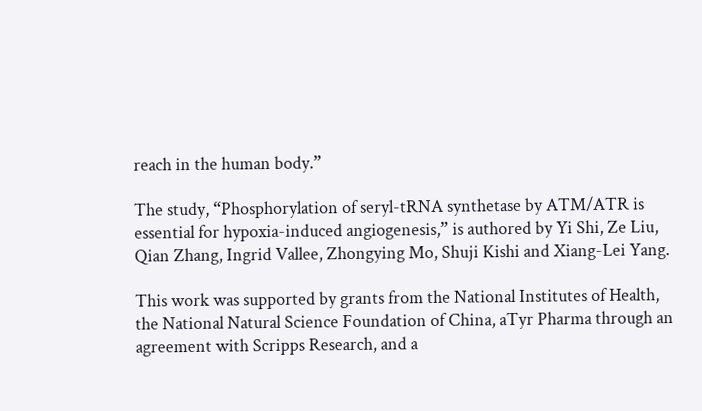reach in the human body.”

The study, “Phosphorylation of seryl-tRNA synthetase by ATM/ATR is essential for hypoxia-induced angiogenesis,” is authored by Yi Shi, Ze Liu, Qian Zhang, Ingrid Vallee, Zhongying Mo, Shuji Kishi and Xiang-Lei Yang.

This work was supported by grants from the National Institutes of Health, the National Natural Science Foundation of China, aTyr Pharma through an agreement with Scripps Research, and a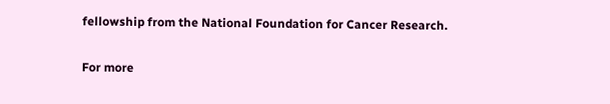fellowship from the National Foundation for Cancer Research.

For more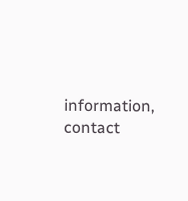information, contact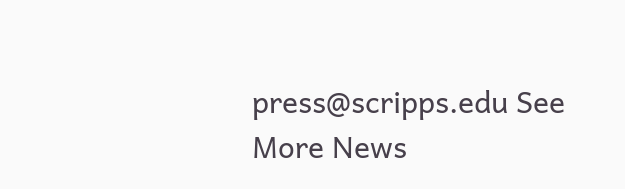press@scripps.edu See More News